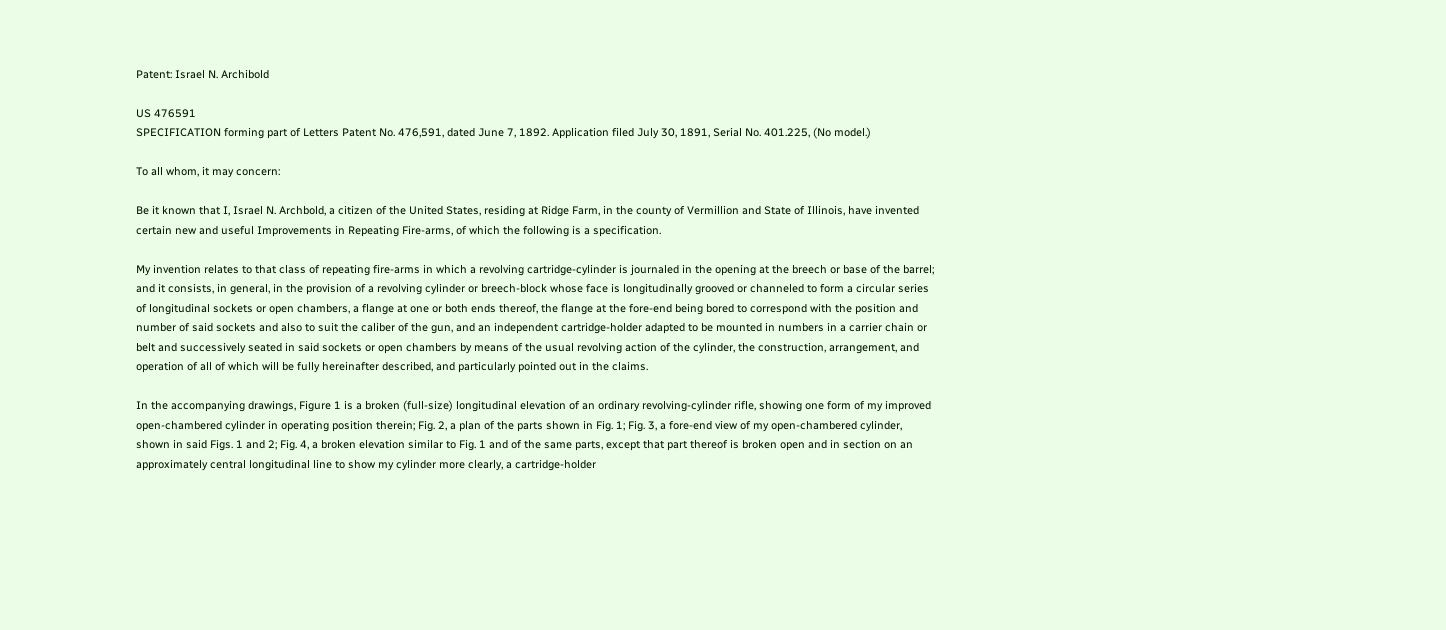Patent: Israel N. Archibold

US 476591
SPECIFICATION forming part of Letters Patent No. 476,591, dated June 7, 1892. Application filed July 30, 1891, Serial No. 401.225, (No model.)

To all whom, it may concern:

Be it known that I, Israel N. Archbold, a citizen of the United States, residing at Ridge Farm, in the county of Vermillion and State of Illinois, have invented certain new and useful Improvements in Repeating Fire-arms, of which the following is a specification.

My invention relates to that class of repeating fire-arms in which a revolving cartridge-cylinder is journaled in the opening at the breech or base of the barrel; and it consists, in general, in the provision of a revolving cylinder or breech-block whose face is longitudinally grooved or channeled to form a circular series of longitudinal sockets or open chambers, a flange at one or both ends thereof, the flange at the fore-end being bored to correspond with the position and number of said sockets and also to suit the caliber of the gun, and an independent cartridge-holder adapted to be mounted in numbers in a carrier chain or belt and successively seated in said sockets or open chambers by means of the usual revolving action of the cylinder, the construction, arrangement, and operation of all of which will be fully hereinafter described, and particularly pointed out in the claims.

In the accompanying drawings, Figure 1 is a broken (full-size) longitudinal elevation of an ordinary revolving-cylinder rifle, showing one form of my improved open-chambered cylinder in operating position therein; Fig. 2, a plan of the parts shown in Fig. 1; Fig. 3, a fore-end view of my open-chambered cylinder, shown in said Figs. 1 and 2; Fig. 4, a broken elevation similar to Fig. 1 and of the same parts, except that part thereof is broken open and in section on an approximately central longitudinal line to show my cylinder more clearly, a cartridge-holder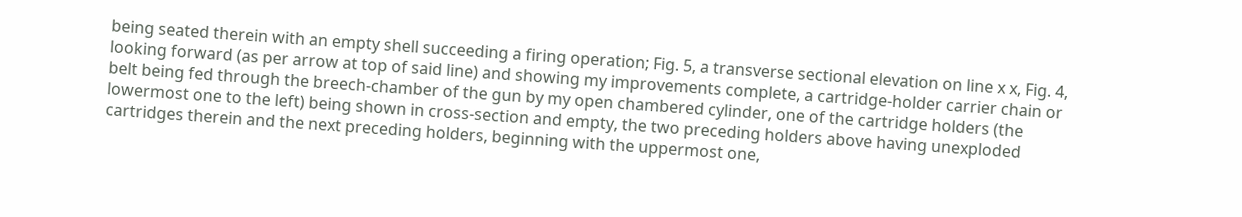being seated therein with an empty shell succeeding a firing operation; Fig. 5, a transverse sectional elevation on line x x, Fig. 4, looking forward (as per arrow at top of said line) and showing my improvements complete, a cartridge-holder carrier chain or belt being fed through the breech-chamber of the gun by my open chambered cylinder, one of the cartridge holders (the lowermost one to the left) being shown in cross-section and empty, the two preceding holders above having unexploded cartridges therein and the next preceding holders, beginning with the uppermost one,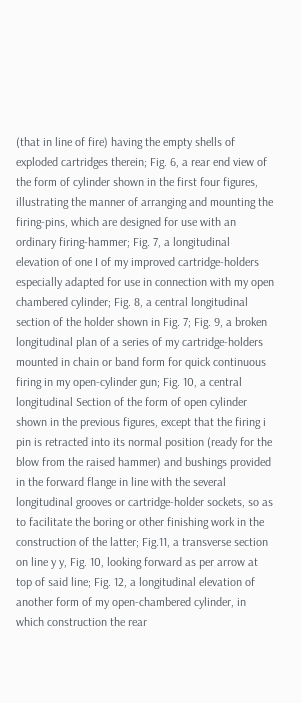(that in line of fire) having the empty shells of exploded cartridges therein; Fig. 6, a rear end view of the form of cylinder shown in the first four figures, illustrating the manner of arranging and mounting the firing-pins, which are designed for use with an ordinary firing-hammer; Fig. 7, a longitudinal elevation of one I of my improved cartridge-holders especially adapted for use in connection with my open chambered cylinder; Fig. 8, a central longitudinal section of the holder shown in Fig. 7; Fig. 9, a broken longitudinal plan of a series of my cartridge-holders mounted in chain or band form for quick continuous firing in my open-cylinder gun; Fig. 10, a central longitudinal Section of the form of open cylinder shown in the previous figures, except that the firing i pin is retracted into its normal position (ready for the blow from the raised hammer) and bushings provided in the forward flange in line with the several longitudinal grooves or cartridge-holder sockets, so as to facilitate the boring or other finishing work in the construction of the latter; Fig.11, a transverse section on line y y, Fig. 10, looking forward as per arrow at top of said line; Fig. 12, a longitudinal elevation of another form of my open-chambered cylinder, in which construction the rear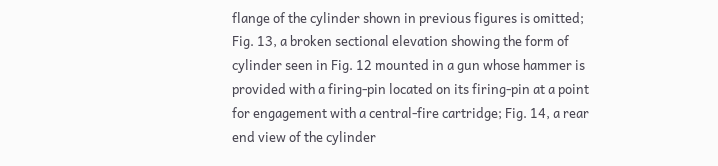flange of the cylinder shown in previous figures is omitted; Fig. 13, a broken sectional elevation showing the form of cylinder seen in Fig. 12 mounted in a gun whose hammer is provided with a firing-pin located on its firing-pin at a point for engagement with a central-fire cartridge; Fig. 14, a rear end view of the cylinder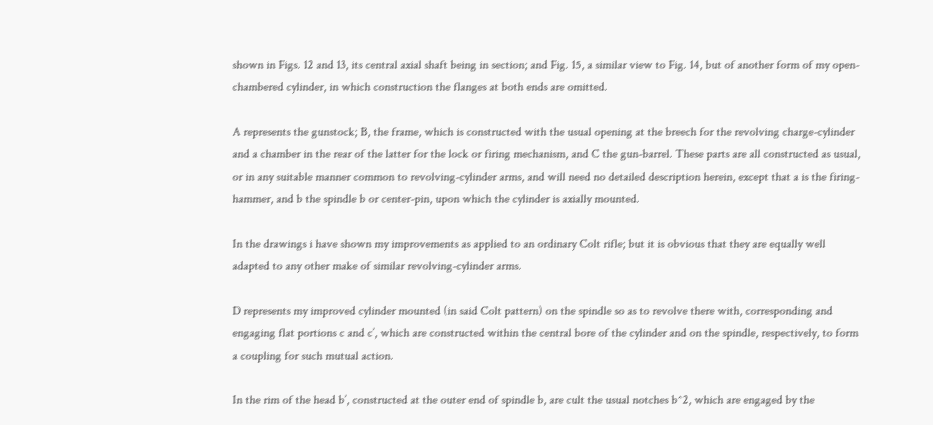shown in Figs. 12 and 13, its central axial shaft being in section; and Fig. 15, a similar view to Fig. 14, but of another form of my open-chambered cylinder, in which construction the flanges at both ends are omitted.

A represents the gunstock; B, the frame, which is constructed with the usual opening at the breech for the revolving charge-cylinder and a chamber in the rear of the latter for the lock or firing mechanism, and C the gun-barrel. These parts are all constructed as usual, or in any suitable manner common to revolving-cylinder arms, and will need no detailed description herein, except that a is the firing-hammer, and b the spindle b or center-pin, upon which the cylinder is axially mounted.

In the drawings i have shown my improvements as applied to an ordinary Colt rifle; but it is obvious that they are equally well adapted to any other make of similar revolving-cylinder arms.

D represents my improved cylinder mounted (in said Colt pattern) on the spindle so as to revolve there with, corresponding and engaging flat portions c and c’, which are constructed within the central bore of the cylinder and on the spindle, respectively, to form a coupling for such mutual action.

In the rim of the head b’, constructed at the outer end of spindle b, are cult the usual notches b^2, which are engaged by the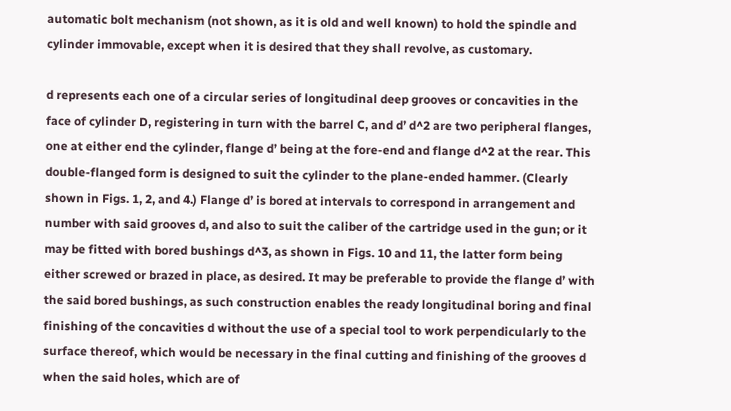automatic bolt mechanism (not shown, as it is old and well known) to hold the spindle and cylinder immovable, except when it is desired that they shall revolve, as customary.

d represents each one of a circular series of longitudinal deep grooves or concavities in the face of cylinder D, registering in turn with the barrel C, and d’ d^2 are two peripheral flanges, one at either end the cylinder, flange d’ being at the fore-end and flange d^2 at the rear. This double-flanged form is designed to suit the cylinder to the plane-ended hammer. (Clearly shown in Figs. 1, 2, and 4.) Flange d’ is bored at intervals to correspond in arrangement and number with said grooves d, and also to suit the caliber of the cartridge used in the gun; or it may be fitted with bored bushings d^3, as shown in Figs. 10 and 11, the latter form being either screwed or brazed in place, as desired. It may be preferable to provide the flange d’ with the said bored bushings, as such construction enables the ready longitudinal boring and final finishing of the concavities d without the use of a special tool to work perpendicularly to the surface thereof, which would be necessary in the final cutting and finishing of the grooves d when the said holes, which are of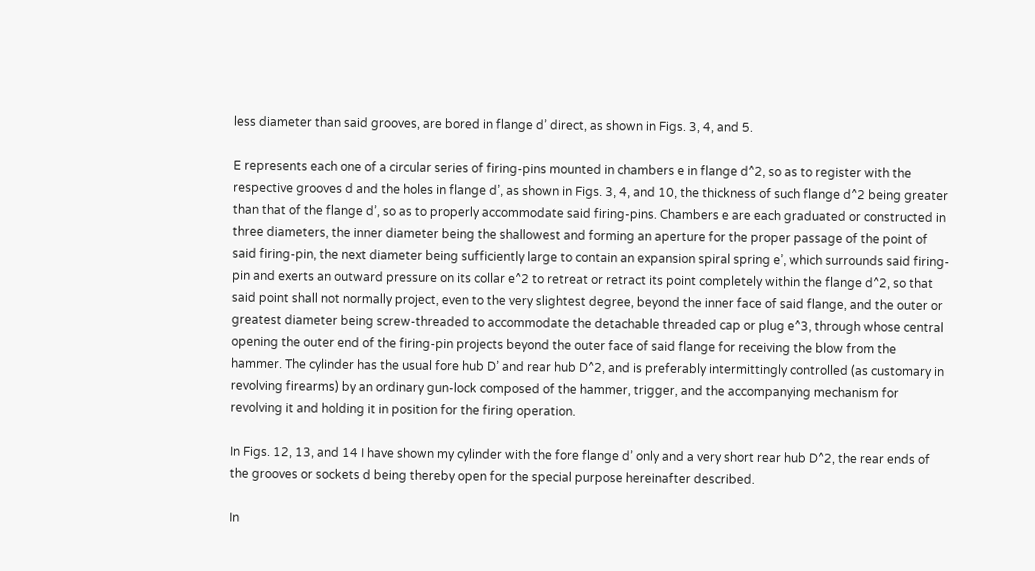less diameter than said grooves, are bored in flange d’ direct, as shown in Figs. 3, 4, and 5.

E represents each one of a circular series of firing-pins mounted in chambers e in flange d^2, so as to register with the respective grooves d and the holes in flange d’, as shown in Figs. 3, 4, and 10, the thickness of such flange d^2 being greater than that of the flange d’, so as to properly accommodate said firing-pins. Chambers e are each graduated or constructed in three diameters, the inner diameter being the shallowest and forming an aperture for the proper passage of the point of said firing-pin, the next diameter being sufficiently large to contain an expansion spiral spring e’, which surrounds said firing-pin and exerts an outward pressure on its collar e^2 to retreat or retract its point completely within the flange d^2, so that said point shall not normally project, even to the very slightest degree, beyond the inner face of said flange, and the outer or greatest diameter being screw-threaded to accommodate the detachable threaded cap or plug e^3, through whose central opening the outer end of the firing-pin projects beyond the outer face of said flange for receiving the blow from the hammer. The cylinder has the usual fore hub D’ and rear hub D^2, and is preferably intermittingly controlled (as customary in revolving firearms) by an ordinary gun-lock composed of the hammer, trigger, and the accompanying mechanism for revolving it and holding it in position for the firing operation.

In Figs. 12, 13, and 14 I have shown my cylinder with the fore flange d’ only and a very short rear hub D^2, the rear ends of the grooves or sockets d being thereby open for the special purpose hereinafter described.

In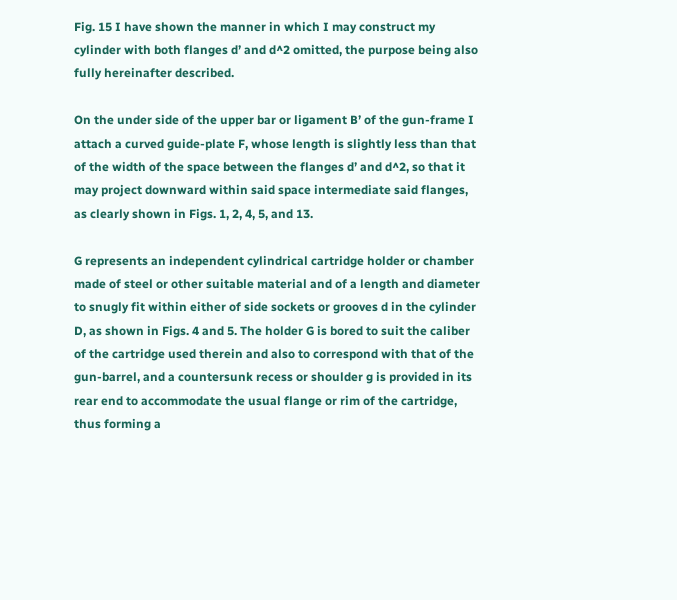Fig. 15 I have shown the manner in which I may construct my cylinder with both flanges d’ and d^2 omitted, the purpose being also fully hereinafter described.

On the under side of the upper bar or ligament B’ of the gun-frame I attach a curved guide-plate F, whose length is slightly less than that of the width of the space between the flanges d’ and d^2, so that it may project downward within said space intermediate said flanges, as clearly shown in Figs. 1, 2, 4, 5, and 13.

G represents an independent cylindrical cartridge holder or chamber made of steel or other suitable material and of a length and diameter to snugly fit within either of side sockets or grooves d in the cylinder D, as shown in Figs. 4 and 5. The holder G is bored to suit the caliber of the cartridge used therein and also to correspond with that of the gun-barrel, and a countersunk recess or shoulder g is provided in its rear end to accommodate the usual flange or rim of the cartridge, thus forming a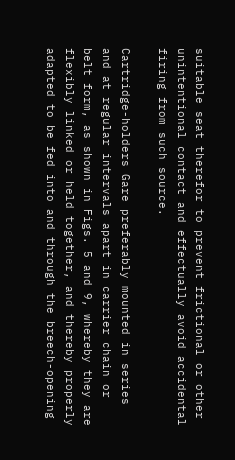suitable seat therefor to prevent frictional or other unintentional contact and effectually avoid accidental firing from such source.

Cartridge-holders Gare preferably mounted in series and at regular intervals apart in carrier chain or belt form, as shown in Figs. 5 and 9, whereby they are flexibly linked or held together, and thereby properly adapted to be fed into and through the breech-opening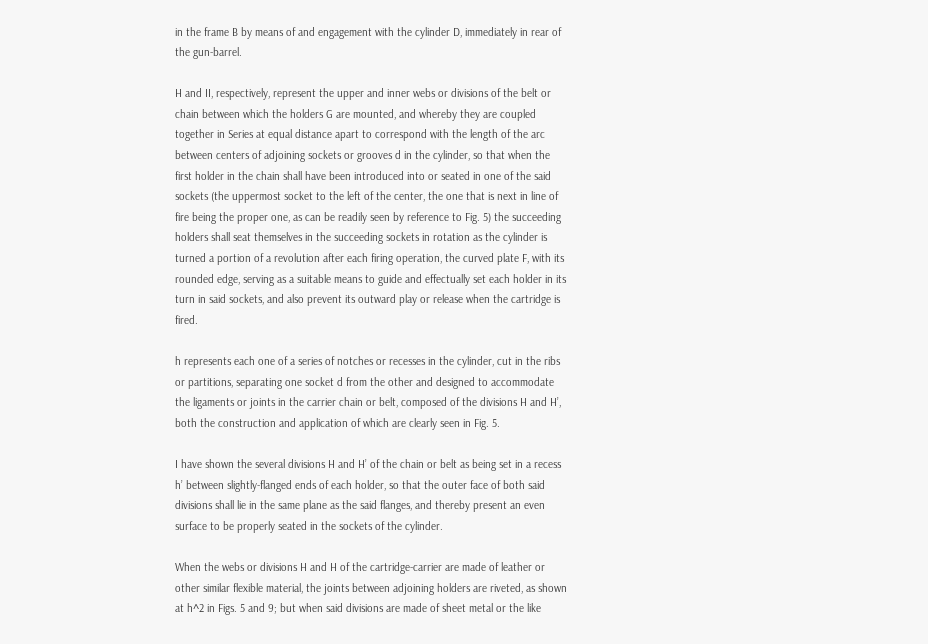in the frame B by means of and engagement with the cylinder D, immediately in rear of the gun-barrel.

H and II, respectively, represent the upper and inner webs or divisions of the belt or chain between which the holders G are mounted, and whereby they are coupled together in Series at equal distance apart to correspond with the length of the arc between centers of adjoining sockets or grooves d in the cylinder, so that when the first holder in the chain shall have been introduced into or seated in one of the said sockets (the uppermost socket to the left of the center, the one that is next in line of fire being the proper one, as can be readily seen by reference to Fig. 5) the succeeding holders shall seat themselves in the succeeding sockets in rotation as the cylinder is turned a portion of a revolution after each firing operation, the curved plate F, with its rounded edge, serving as a suitable means to guide and effectually set each holder in its turn in said sockets, and also prevent its outward play or release when the cartridge is fired.

h represents each one of a series of notches or recesses in the cylinder, cut in the ribs or partitions, separating one socket d from the other and designed to accommodate the ligaments or joints in the carrier chain or belt, composed of the divisions H and H’, both the construction and application of which are clearly seen in Fig. 5.

I have shown the several divisions H and H’ of the chain or belt as being set in a recess h’ between slightly-flanged ends of each holder, so that the outer face of both said divisions shall lie in the same plane as the said flanges, and thereby present an even surface to be properly seated in the sockets of the cylinder.

When the webs or divisions H and H of the cartridge-carrier are made of leather or other similar flexible material, the joints between adjoining holders are riveted, as shown at h^2 in Figs. 5 and 9; but when said divisions are made of sheet metal or the like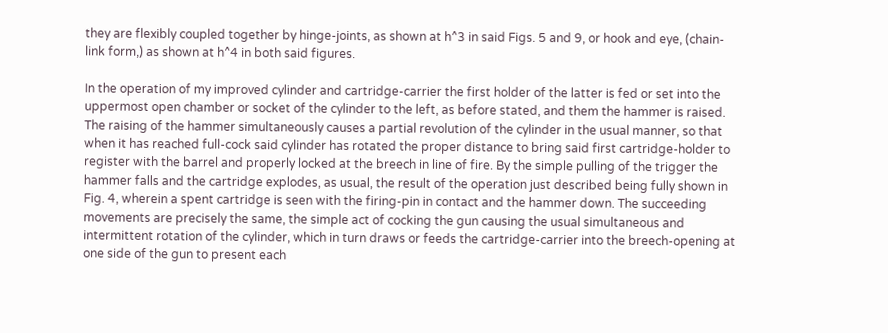they are flexibly coupled together by hinge-joints, as shown at h^3 in said Figs. 5 and 9, or hook and eye, (chain-link form,) as shown at h^4 in both said figures.

In the operation of my improved cylinder and cartridge-carrier the first holder of the latter is fed or set into the uppermost open chamber or socket of the cylinder to the left, as before stated, and them the hammer is raised. The raising of the hammer simultaneously causes a partial revolution of the cylinder in the usual manner, so that when it has reached full-cock said cylinder has rotated the proper distance to bring said first cartridge-holder to register with the barrel and properly locked at the breech in line of fire. By the simple pulling of the trigger the hammer falls and the cartridge explodes, as usual, the result of the operation just described being fully shown in Fig. 4, wherein a spent cartridge is seen with the firing-pin in contact and the hammer down. The succeeding movements are precisely the same, the simple act of cocking the gun causing the usual simultaneous and intermittent rotation of the cylinder, which in turn draws or feeds the cartridge-carrier into the breech-opening at one side of the gun to present each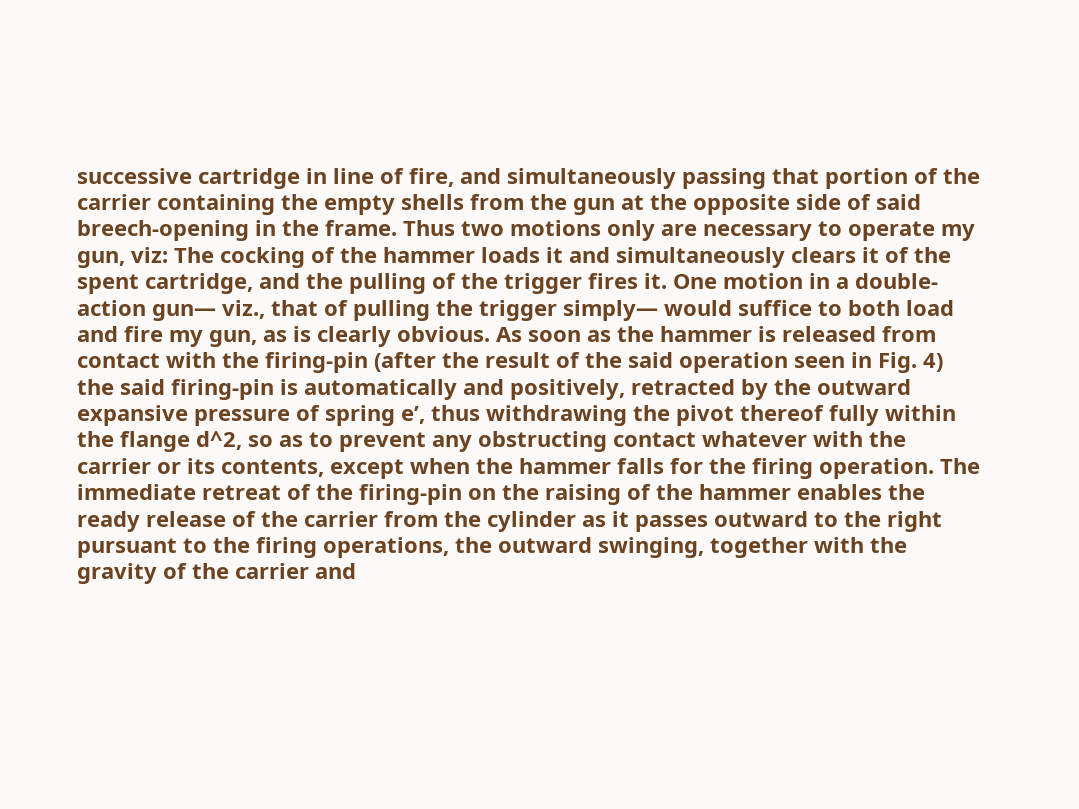successive cartridge in line of fire, and simultaneously passing that portion of the carrier containing the empty shells from the gun at the opposite side of said breech-opening in the frame. Thus two motions only are necessary to operate my gun, viz: The cocking of the hammer loads it and simultaneously clears it of the spent cartridge, and the pulling of the trigger fires it. One motion in a double-action gun— viz., that of pulling the trigger simply— would suffice to both load and fire my gun, as is clearly obvious. As soon as the hammer is released from contact with the firing-pin (after the result of the said operation seen in Fig. 4) the said firing-pin is automatically and positively, retracted by the outward expansive pressure of spring e’, thus withdrawing the pivot thereof fully within the flange d^2, so as to prevent any obstructing contact whatever with the carrier or its contents, except when the hammer falls for the firing operation. The immediate retreat of the firing-pin on the raising of the hammer enables the ready release of the carrier from the cylinder as it passes outward to the right pursuant to the firing operations, the outward swinging, together with the gravity of the carrier and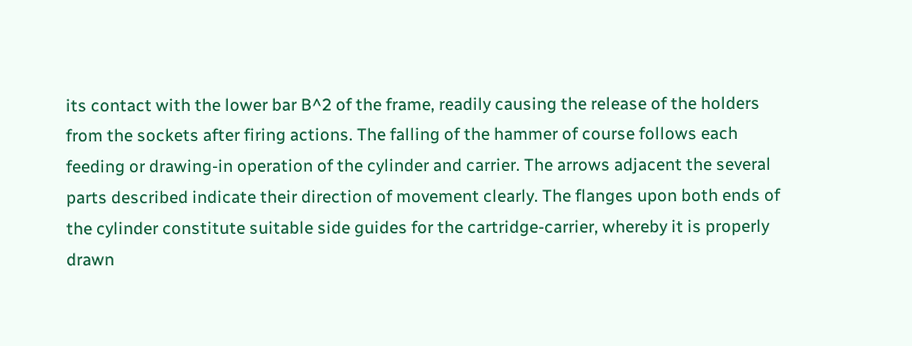its contact with the lower bar B^2 of the frame, readily causing the release of the holders from the sockets after firing actions. The falling of the hammer of course follows each feeding or drawing-in operation of the cylinder and carrier. The arrows adjacent the several parts described indicate their direction of movement clearly. The flanges upon both ends of the cylinder constitute suitable side guides for the cartridge-carrier, whereby it is properly drawn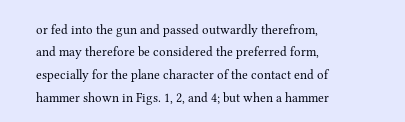or fed into the gun and passed outwardly therefrom, and may therefore be considered the preferred form, especially for the plane character of the contact end of hammer shown in Figs. 1, 2, and 4; but when a hammer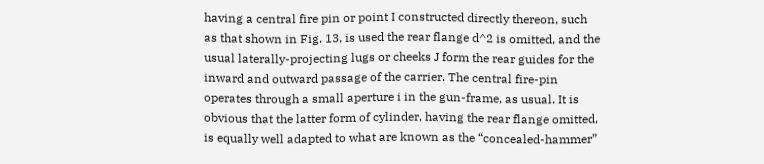having a central fire pin or point I constructed directly thereon, such as that shown in Fig. 13, is used the rear flange d^2 is omitted, and the usual laterally-projecting lugs or cheeks J form the rear guides for the inward and outward passage of the carrier. The central fire-pin operates through a small aperture i in the gun-frame, as usual. It is obvious that the latter form of cylinder, having the rear flange omitted, is equally well adapted to what are known as the “concealed-hammer”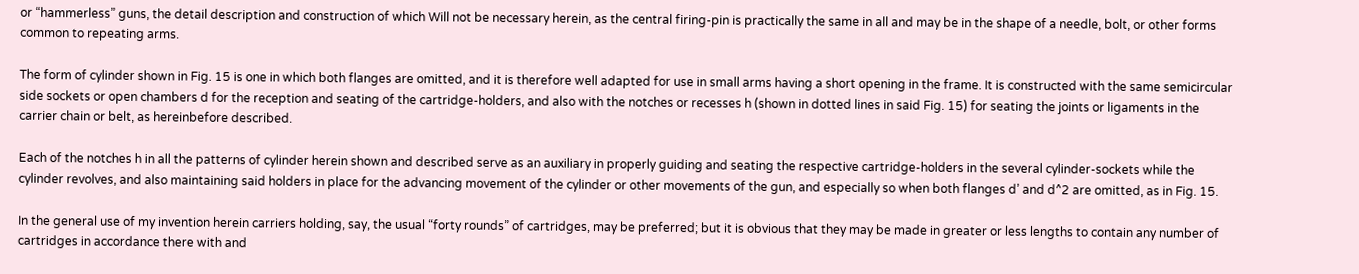or “hammerless” guns, the detail description and construction of which Will not be necessary herein, as the central firing-pin is practically the same in all and may be in the shape of a needle, bolt, or other forms common to repeating arms.

The form of cylinder shown in Fig. 15 is one in which both flanges are omitted, and it is therefore well adapted for use in small arms having a short opening in the frame. It is constructed with the same semicircular side sockets or open chambers d for the reception and seating of the cartridge-holders, and also with the notches or recesses h (shown in dotted lines in said Fig. 15) for seating the joints or ligaments in the carrier chain or belt, as hereinbefore described.

Each of the notches h in all the patterns of cylinder herein shown and described serve as an auxiliary in properly guiding and seating the respective cartridge-holders in the several cylinder-sockets while the cylinder revolves, and also maintaining said holders in place for the advancing movement of the cylinder or other movements of the gun, and especially so when both flanges d’ and d^2 are omitted, as in Fig. 15.

In the general use of my invention herein carriers holding, say, the usual “forty rounds” of cartridges, may be preferred; but it is obvious that they may be made in greater or less lengths to contain any number of cartridges in accordance there with and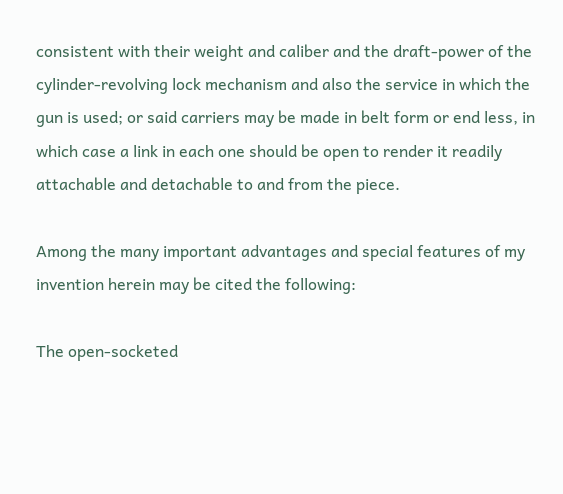consistent with their weight and caliber and the draft-power of the cylinder-revolving lock mechanism and also the service in which the gun is used; or said carriers may be made in belt form or end less, in which case a link in each one should be open to render it readily attachable and detachable to and from the piece.

Among the many important advantages and special features of my invention herein may be cited the following:

The open-socketed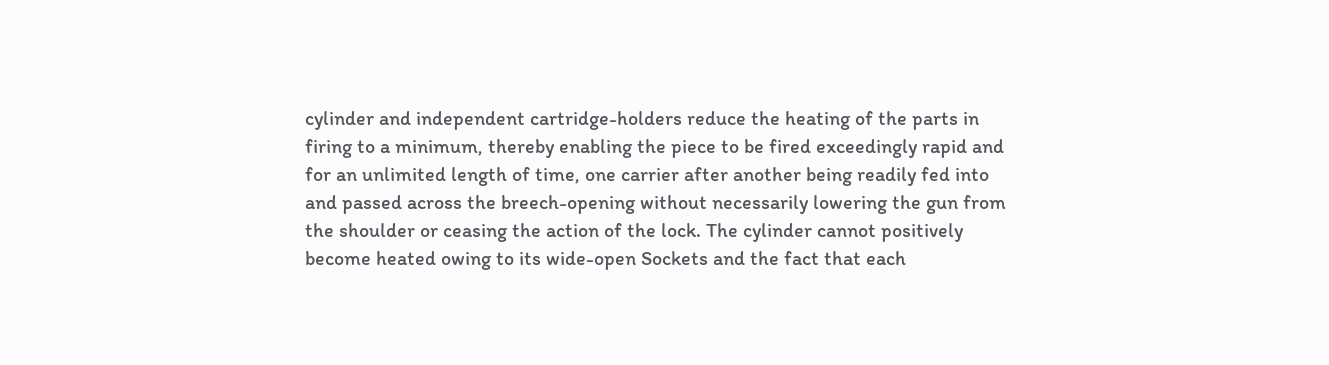cylinder and independent cartridge-holders reduce the heating of the parts in firing to a minimum, thereby enabling the piece to be fired exceedingly rapid and for an unlimited length of time, one carrier after another being readily fed into and passed across the breech-opening without necessarily lowering the gun from the shoulder or ceasing the action of the lock. The cylinder cannot positively become heated owing to its wide-open Sockets and the fact that each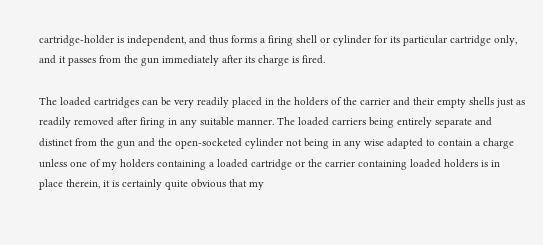cartridge-holder is independent, and thus forms a firing shell or cylinder for its particular cartridge only, and it passes from the gun immediately after its charge is fired.

The loaded cartridges can be very readily placed in the holders of the carrier and their empty shells just as readily removed after firing in any suitable manner. The loaded carriers being entirely separate and distinct from the gun and the open-socketed cylinder not being in any wise adapted to contain a charge unless one of my holders containing a loaded cartridge or the carrier containing loaded holders is in place therein, it is certainly quite obvious that my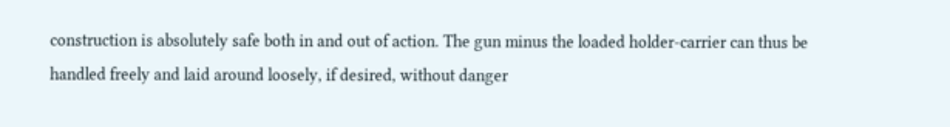construction is absolutely safe both in and out of action. The gun minus the loaded holder-carrier can thus be handled freely and laid around loosely, if desired, without danger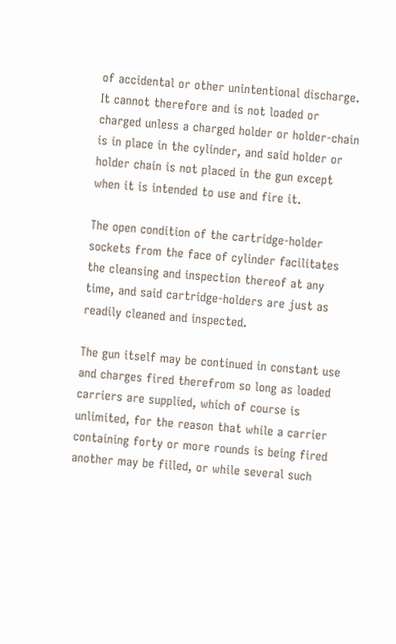of accidental or other unintentional discharge. It cannot therefore and is not loaded or charged unless a charged holder or holder-chain is in place in the cylinder, and said holder or holder chain is not placed in the gun except when it is intended to use and fire it.

The open condition of the cartridge-holder sockets from the face of cylinder facilitates the cleansing and inspection thereof at any time, and said cartridge-holders are just as readily cleaned and inspected.

The gun itself may be continued in constant use and charges fired therefrom so long as loaded carriers are supplied, which of course is unlimited, for the reason that while a carrier containing forty or more rounds is being fired another may be filled, or while several such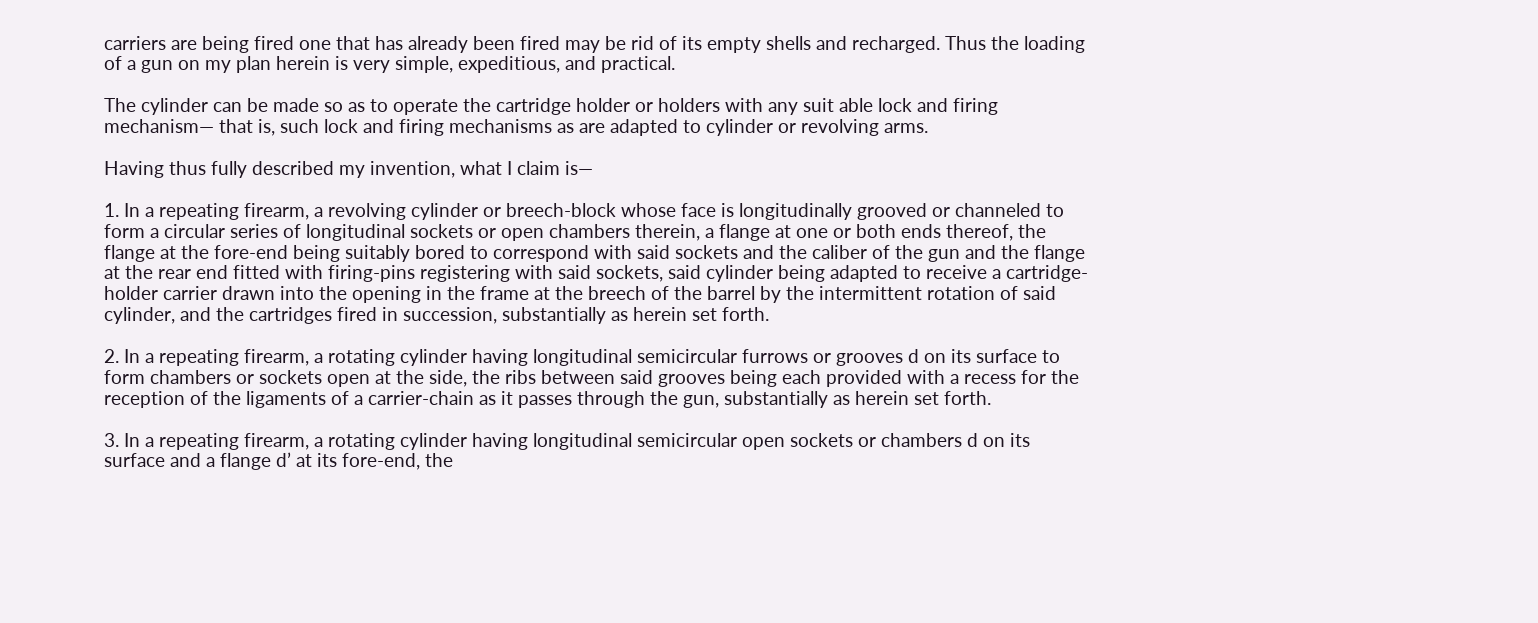carriers are being fired one that has already been fired may be rid of its empty shells and recharged. Thus the loading of a gun on my plan herein is very simple, expeditious, and practical.

The cylinder can be made so as to operate the cartridge holder or holders with any suit able lock and firing mechanism— that is, such lock and firing mechanisms as are adapted to cylinder or revolving arms.

Having thus fully described my invention, what I claim is—

1. In a repeating firearm, a revolving cylinder or breech-block whose face is longitudinally grooved or channeled to form a circular series of longitudinal sockets or open chambers therein, a flange at one or both ends thereof, the flange at the fore-end being suitably bored to correspond with said sockets and the caliber of the gun and the flange at the rear end fitted with firing-pins registering with said sockets, said cylinder being adapted to receive a cartridge-holder carrier drawn into the opening in the frame at the breech of the barrel by the intermittent rotation of said cylinder, and the cartridges fired in succession, substantially as herein set forth.

2. In a repeating firearm, a rotating cylinder having longitudinal semicircular furrows or grooves d on its surface to form chambers or sockets open at the side, the ribs between said grooves being each provided with a recess for the reception of the ligaments of a carrier-chain as it passes through the gun, substantially as herein set forth.

3. In a repeating firearm, a rotating cylinder having longitudinal semicircular open sockets or chambers d on its surface and a flange d’ at its fore-end, the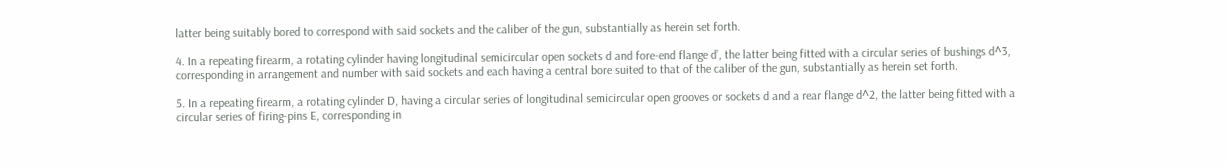latter being suitably bored to correspond with said sockets and the caliber of the gun, substantially as herein set forth.

4. In a repeating firearm, a rotating cylinder having longitudinal semicircular open sockets d and fore-end flange d’, the latter being fitted with a circular series of bushings d^3, corresponding in arrangement and number with said sockets and each having a central bore suited to that of the caliber of the gun, substantially as herein set forth.

5. In a repeating firearm, a rotating cylinder D, having a circular series of longitudinal semicircular open grooves or sockets d and a rear flange d^2, the latter being fitted with a circular series of firing-pins E, corresponding in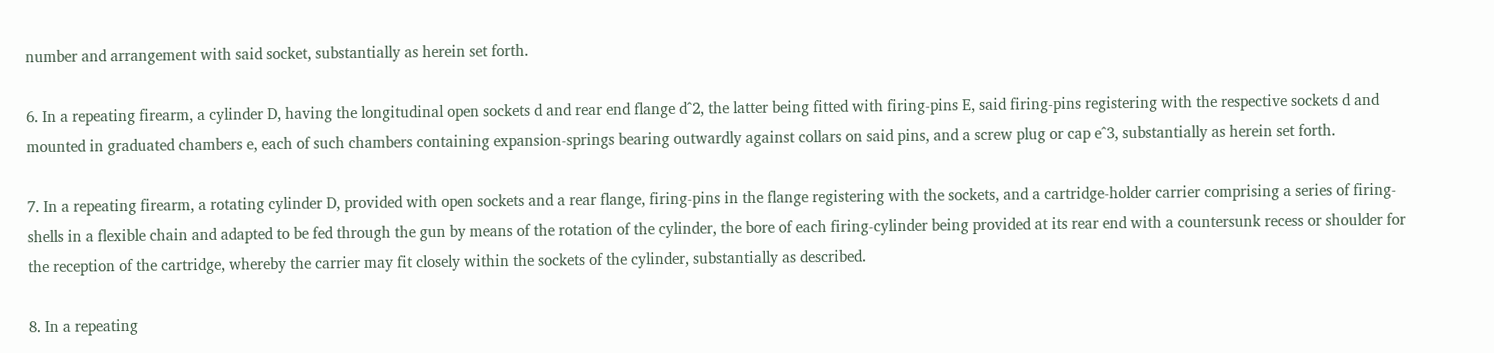number and arrangement with said socket, substantially as herein set forth.

6. In a repeating firearm, a cylinder D, having the longitudinal open sockets d and rear end flange d^2, the latter being fitted with firing-pins E, said firing-pins registering with the respective sockets d and mounted in graduated chambers e, each of such chambers containing expansion-springs bearing outwardly against collars on said pins, and a screw plug or cap e^3, substantially as herein set forth.

7. In a repeating firearm, a rotating cylinder D, provided with open sockets and a rear flange, firing-pins in the flange registering with the sockets, and a cartridge-holder carrier comprising a series of firing-shells in a flexible chain and adapted to be fed through the gun by means of the rotation of the cylinder, the bore of each firing-cylinder being provided at its rear end with a countersunk recess or shoulder for the reception of the cartridge, whereby the carrier may fit closely within the sockets of the cylinder, substantially as described.

8. In a repeating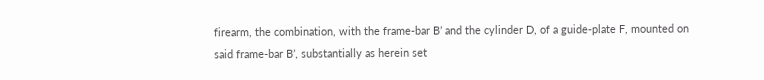firearm, the combination, with the frame-bar B’ and the cylinder D, of a guide-plate F, mounted on said frame-bar B’, substantially as herein set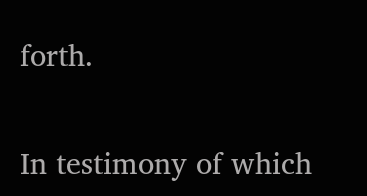forth.

In testimony of which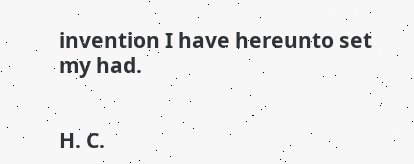invention I have hereunto set my had.


H. C.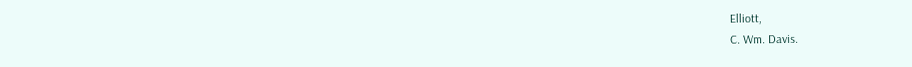Elliott,
C. Wm. Davis.